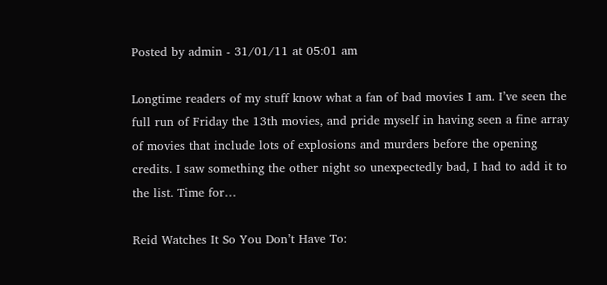Posted by admin - 31/01/11 at 05:01 am

Longtime readers of my stuff know what a fan of bad movies I am. I’ve seen the full run of Friday the 13th movies, and pride myself in having seen a fine array of movies that include lots of explosions and murders before the opening credits. I saw something the other night so unexpectedly bad, I had to add it to the list. Time for…

Reid Watches It So You Don’t Have To: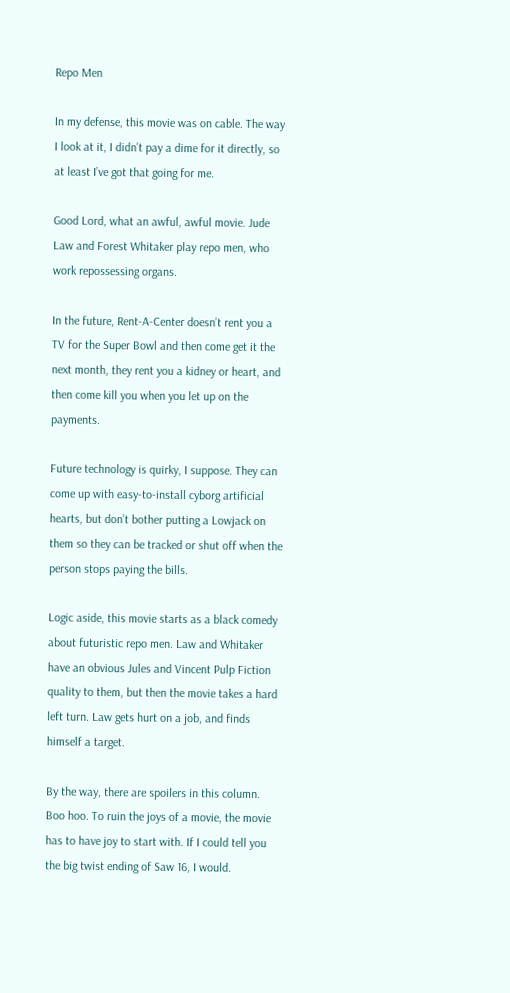Repo Men

In my defense, this movie was on cable. The way I look at it, I didn’t pay a dime for it directly, so at least I’ve got that going for me.

Good Lord, what an awful, awful movie. Jude Law and Forest Whitaker play repo men, who work repossessing organs.

In the future, Rent-A-Center doesn’t rent you a TV for the Super Bowl and then come get it the next month, they rent you a kidney or heart, and then come kill you when you let up on the payments.

Future technology is quirky, I suppose. They can come up with easy-to-install cyborg artificial hearts, but don’t bother putting a Lowjack on them so they can be tracked or shut off when the person stops paying the bills.

Logic aside, this movie starts as a black comedy about futuristic repo men. Law and Whitaker have an obvious Jules and Vincent Pulp Fiction quality to them, but then the movie takes a hard left turn. Law gets hurt on a job, and finds himself a target.

By the way, there are spoilers in this column. Boo hoo. To ruin the joys of a movie, the movie has to have joy to start with. If I could tell you the big twist ending of Saw 16, I would.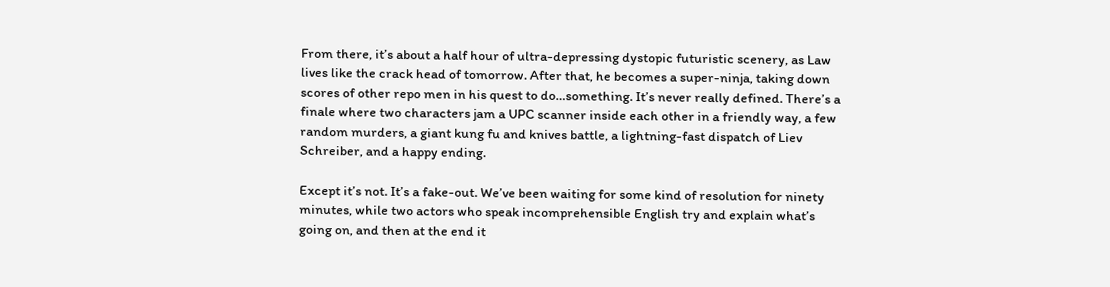From there, it’s about a half hour of ultra-depressing dystopic futuristic scenery, as Law lives like the crack head of tomorrow. After that, he becomes a super-ninja, taking down scores of other repo men in his quest to do…something. It’s never really defined. There’s a finale where two characters jam a UPC scanner inside each other in a friendly way, a few random murders, a giant kung fu and knives battle, a lightning-fast dispatch of Liev Schreiber, and a happy ending.

Except it’s not. It’s a fake-out. We’ve been waiting for some kind of resolution for ninety minutes, while two actors who speak incomprehensible English try and explain what’s going on, and then at the end it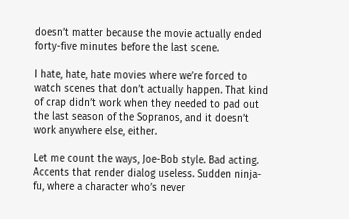doesn’t matter because the movie actually ended forty-five minutes before the last scene.

I hate, hate, hate movies where we’re forced to watch scenes that don’t actually happen. That kind of crap didn’t work when they needed to pad out the last season of the Sopranos, and it doesn’t work anywhere else, either.

Let me count the ways, Joe-Bob style. Bad acting. Accents that render dialog useless. Sudden ninja-fu, where a character who’s never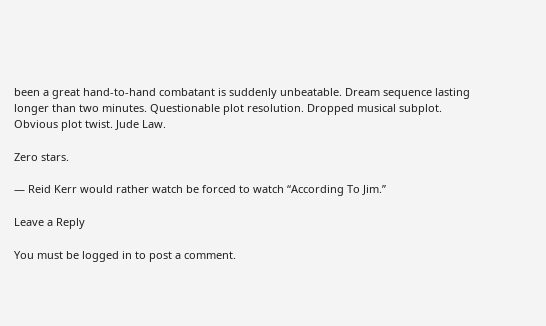been a great hand-to-hand combatant is suddenly unbeatable. Dream sequence lasting longer than two minutes. Questionable plot resolution. Dropped musical subplot. Obvious plot twist. Jude Law.

Zero stars.

— Reid Kerr would rather watch be forced to watch “According To Jim.”

Leave a Reply

You must be logged in to post a comment.